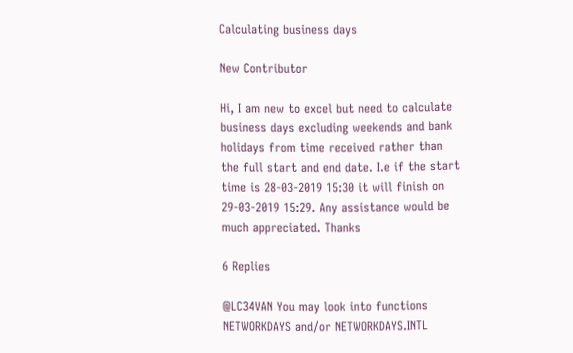Calculating business days

New Contributor

Hi, I am new to excel but need to calculate business days excluding weekends and bank holidays from time received rather than the full start and end date. I.e if the start time is 28-03-2019 15:30 it will finish on 29-03-2019 15:29. Any assistance would be much appreciated. Thanks

6 Replies

@LC34VAN You may look into functions NETWORKDAYS and/or NETWORKDAYS.INTL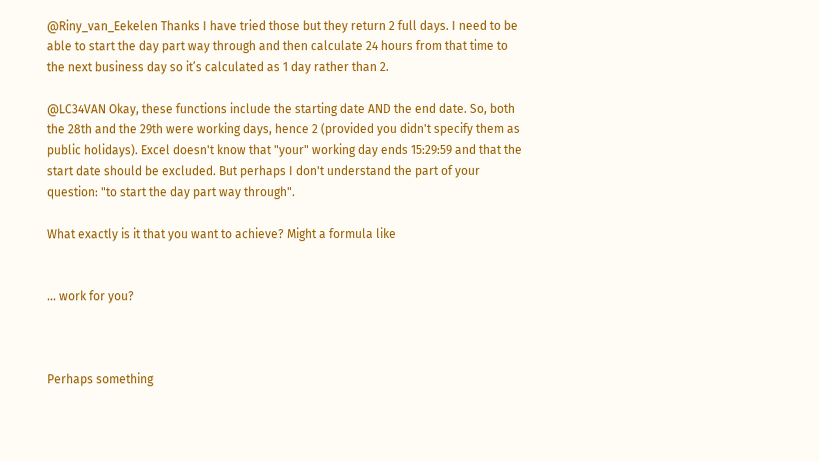@Riny_van_Eekelen Thanks I have tried those but they return 2 full days. I need to be able to start the day part way through and then calculate 24 hours from that time to the next business day so it’s calculated as 1 day rather than 2.

@LC34VAN Okay, these functions include the starting date AND the end date. So, both the 28th and the 29th were working days, hence 2 (provided you didn't specify them as public holidays). Excel doesn't know that "your" working day ends 15:29:59 and that the start date should be excluded. But perhaps I don't understand the part of your question: "to start the day part way through".

What exactly is it that you want to achieve? Might a formula like


... work for you?



Perhaps something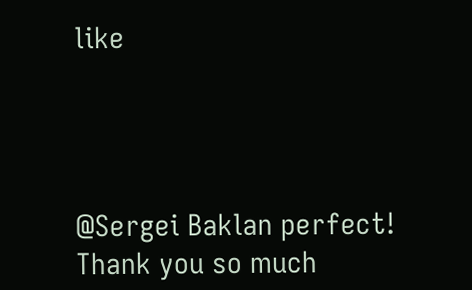like




@Sergei Baklan perfect! Thank you so much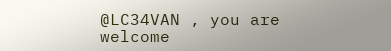@LC34VAN , you are welcome